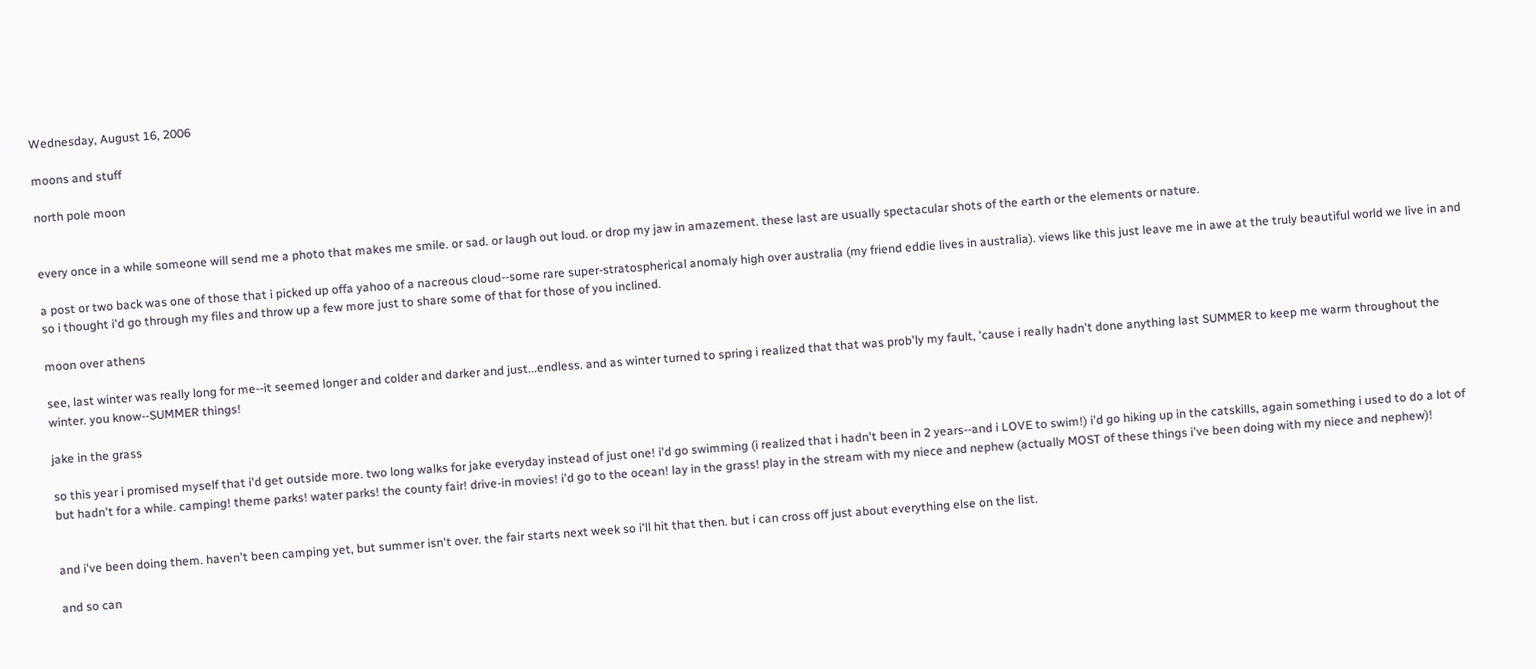Wednesday, August 16, 2006

moons and stuff

north pole moon


every once in a while someone will send me a photo that makes me smile. or sad. or laugh out loud. or drop my jaw in amazement. these last are usually spectacular shots of the earth or the elements or nature.

a post or two back was one of those that i picked up offa yahoo of a nacreous cloud--some rare super-stratospherical anomaly high over australia (my friend eddie lives in australia). views like this just leave me in awe at the truly beautiful world we live in and so i thought i'd go through my files and throw up a few more just to share some of that for those of you inclined.

moon over athens

see, last winter was really long for me--it seemed longer and colder and darker and just...endless. and as winter turned to spring i realized that that was prob'ly my fault, 'cause i really hadn't done anything last SUMMER to keep me warm throughout the winter. you know--SUMMER things!

jake in the grass

so this year i promised myself that i'd get outside more. two long walks for jake everyday instead of just one! i'd go swimming (i realized that i hadn't been in 2 years--and i LOVE to swim!) i'd go hiking up in the catskills, again something i used to do a lot of but hadn't for a while. camping! theme parks! water parks! the county fair! drive-in movies! i'd go to the ocean! lay in the grass! play in the stream with my niece and nephew (actually MOST of these things i've been doing with my niece and nephew)!


and i've been doing them. haven't been camping yet, but summer isn't over. the fair starts next week so i'll hit that then. but i can cross off just about everything else on the list.

and so can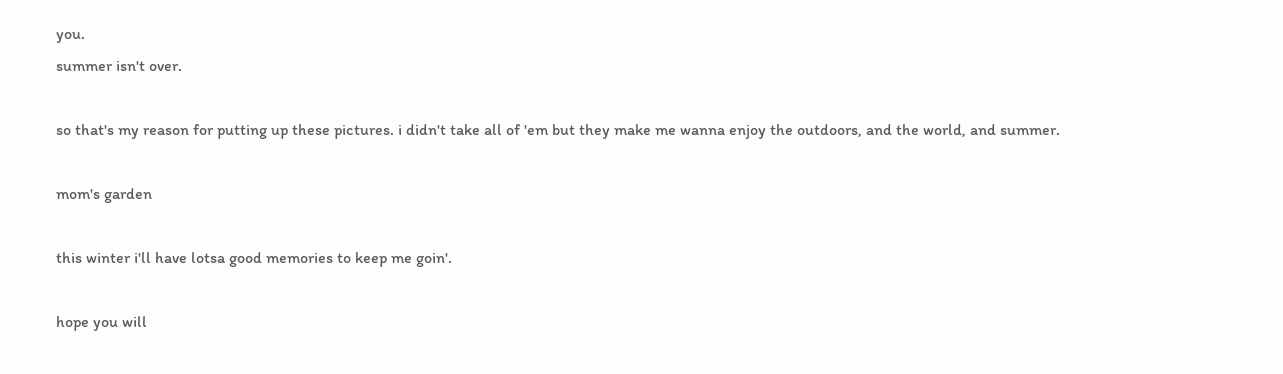you.
summer isn't over.

so that's my reason for putting up these pictures. i didn't take all of 'em but they make me wanna enjoy the outdoors, and the world, and summer.

mom's garden

this winter i'll have lotsa good memories to keep me goin'.

hope you will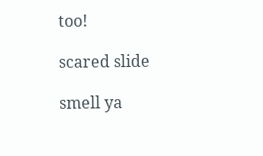too!

scared slide

smell ya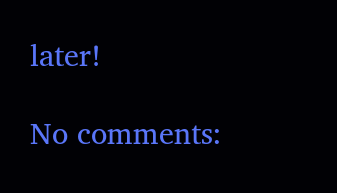later!

No comments: